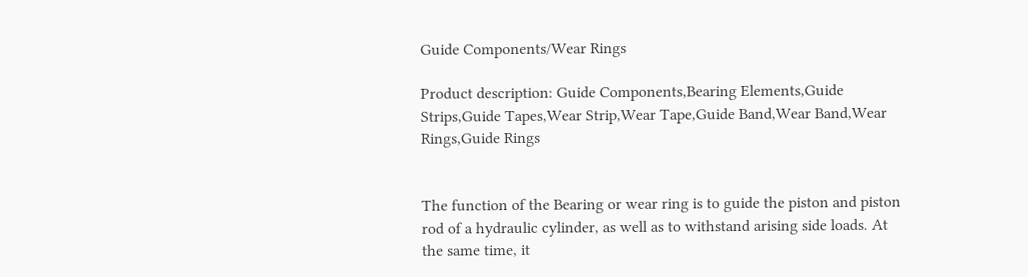Guide Components/Wear Rings

Product description: Guide Components,Bearing Elements,Guide Strips,Guide Tapes,Wear Strip,Wear Tape,Guide Band,Wear Band,Wear Rings,Guide Rings


The function of the Bearing or wear ring is to guide the piston and piston rod of a hydraulic cylinder, as well as to withstand arising side loads. At the same time, it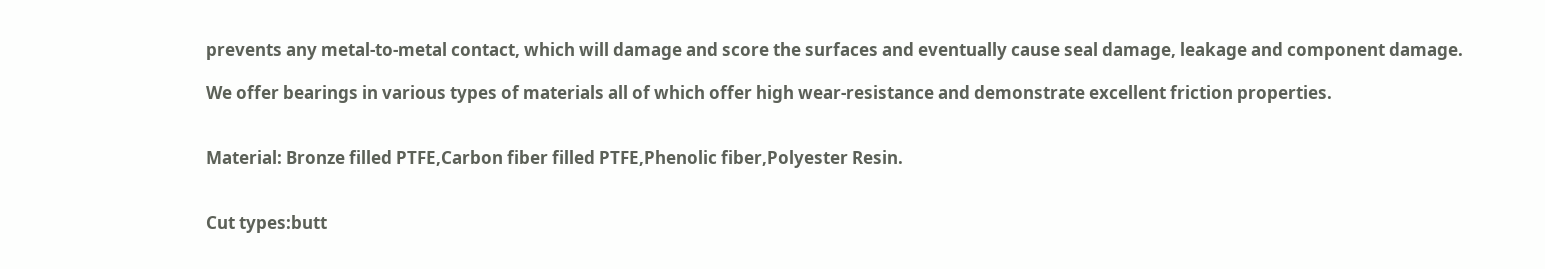prevents any metal-to-metal contact, which will damage and score the surfaces and eventually cause seal damage, leakage and component damage.

We offer bearings in various types of materials all of which offer high wear-resistance and demonstrate excellent friction properties.


Material: Bronze filled PTFE,Carbon fiber filled PTFE,Phenolic fiber,Polyester Resin.


Cut types:butt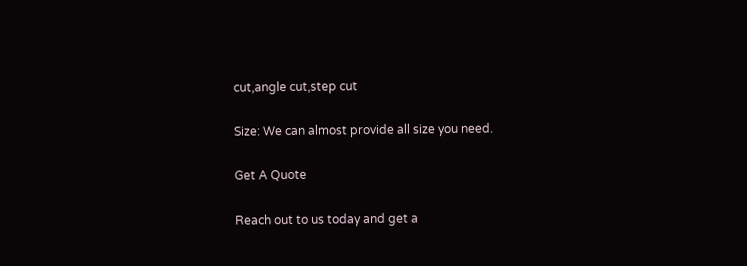cut,angle cut,step cut

Size: We can almost provide all size you need.

Get A Quote

Reach out to us today and get a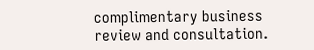complimentary business review and consultation.